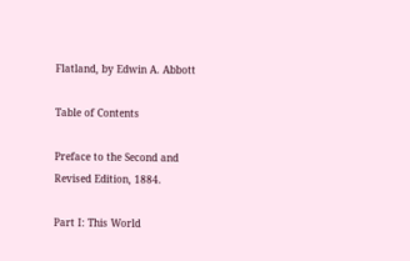Flatland, by Edwin A. Abbott

Table of Contents

Preface to the Second and Revised Edition, 1884.

Part I: This World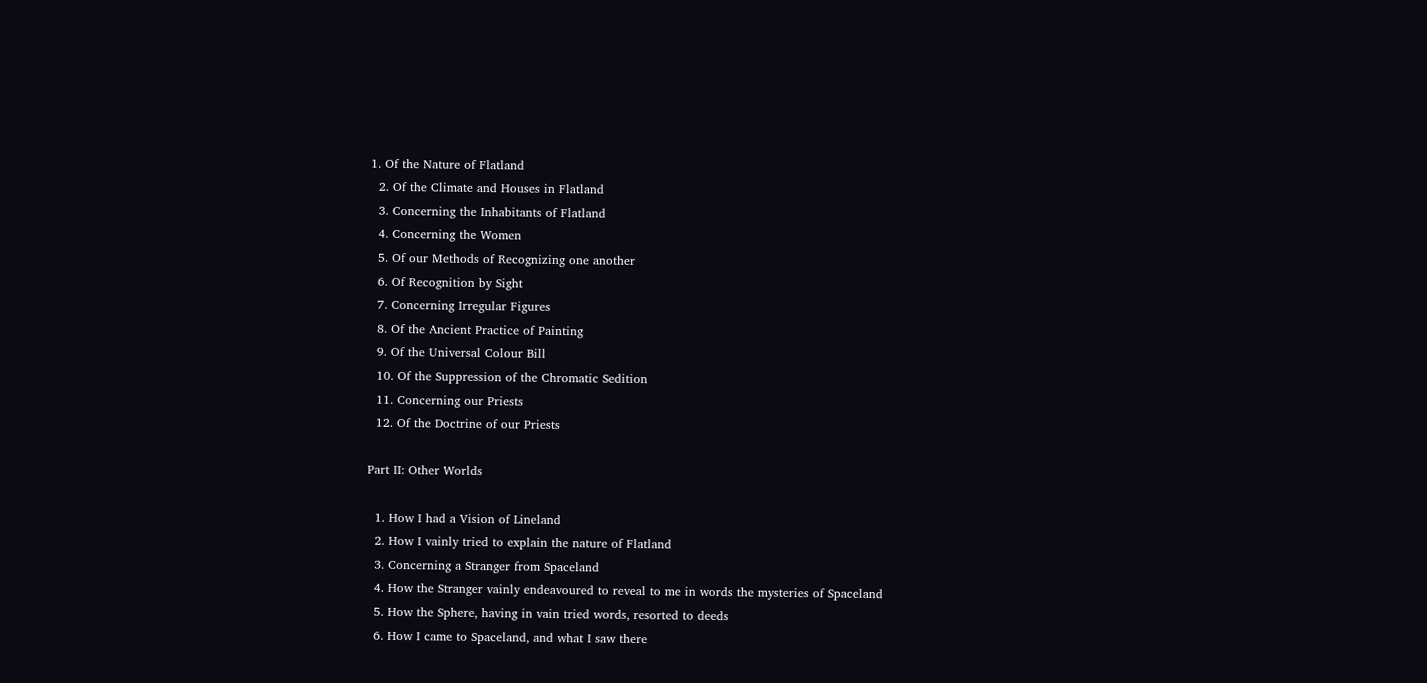1. Of the Nature of Flatland
  2. Of the Climate and Houses in Flatland
  3. Concerning the Inhabitants of Flatland
  4. Concerning the Women
  5. Of our Methods of Recognizing one another
  6. Of Recognition by Sight
  7. Concerning Irregular Figures
  8. Of the Ancient Practice of Painting
  9. Of the Universal Colour Bill
  10. Of the Suppression of the Chromatic Sedition
  11. Concerning our Priests
  12. Of the Doctrine of our Priests

Part II: Other Worlds

  1. How I had a Vision of Lineland
  2. How I vainly tried to explain the nature of Flatland
  3. Concerning a Stranger from Spaceland
  4. How the Stranger vainly endeavoured to reveal to me in words the mysteries of Spaceland
  5. How the Sphere, having in vain tried words, resorted to deeds
  6. How I came to Spaceland, and what I saw there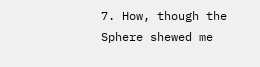7. How, though the Sphere shewed me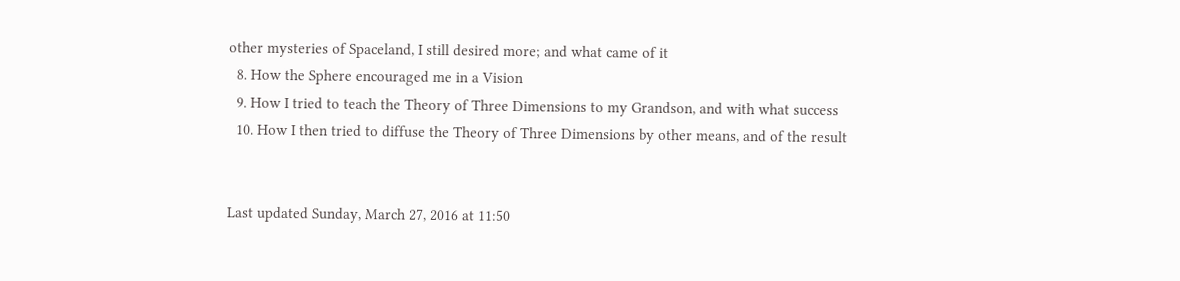other mysteries of Spaceland, I still desired more; and what came of it
  8. How the Sphere encouraged me in a Vision
  9. How I tried to teach the Theory of Three Dimensions to my Grandson, and with what success
  10. How I then tried to diffuse the Theory of Three Dimensions by other means, and of the result


Last updated Sunday, March 27, 2016 at 11:50